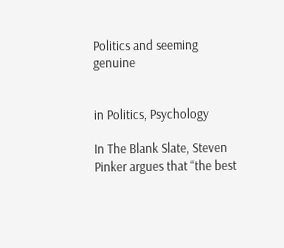Politics and seeming genuine


in Politics, Psychology

In The Blank Slate, Steven Pinker argues that “the best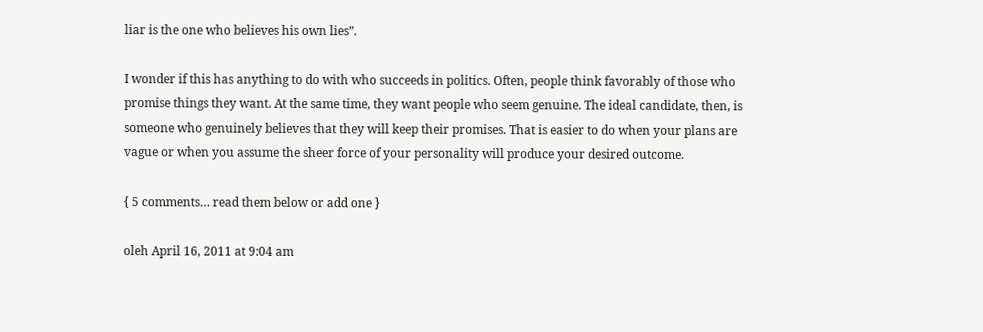liar is the one who believes his own lies”.

I wonder if this has anything to do with who succeeds in politics. Often, people think favorably of those who promise things they want. At the same time, they want people who seem genuine. The ideal candidate, then, is someone who genuinely believes that they will keep their promises. That is easier to do when your plans are vague or when you assume the sheer force of your personality will produce your desired outcome.

{ 5 comments… read them below or add one }

oleh April 16, 2011 at 9:04 am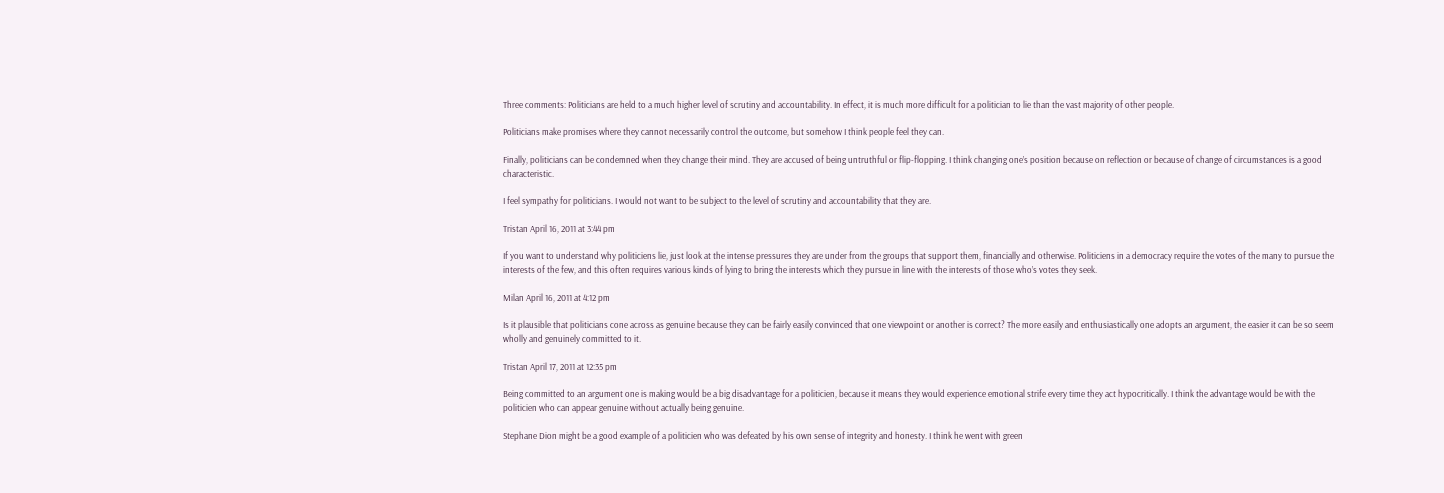Three comments: Politicians are held to a much higher level of scrutiny and accountability. In effect, it is much more difficult for a politician to lie than the vast majority of other people.

Politicians make promises where they cannot necessarily control the outcome, but somehow I think people feel they can.

Finally, politicians can be condemned when they change their mind. They are accused of being untruthful or flip-flopping. I think changing one’s position because on reflection or because of change of circumstances is a good characteristic.

I feel sympathy for politicians. I would not want to be subject to the level of scrutiny and accountability that they are.

Tristan April 16, 2011 at 3:44 pm

If you want to understand why politiciens lie, just look at the intense pressures they are under from the groups that support them, financially and otherwise. Politiciens in a democracy require the votes of the many to pursue the interests of the few, and this often requires various kinds of lying to bring the interests which they pursue in line with the interests of those who’s votes they seek.

Milan April 16, 2011 at 4:12 pm

Is it plausible that politicians cone across as genuine because they can be fairly easily convinced that one viewpoint or another is correct? The more easily and enthusiastically one adopts an argument, the easier it can be so seem wholly and genuinely committed to it.

Tristan April 17, 2011 at 12:35 pm

Being committed to an argument one is making would be a big disadvantage for a politicien, because it means they would experience emotional strife every time they act hypocritically. I think the advantage would be with the politicien who can appear genuine without actually being genuine.

Stephane Dion might be a good example of a politicien who was defeated by his own sense of integrity and honesty. I think he went with green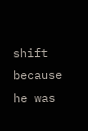shift because he was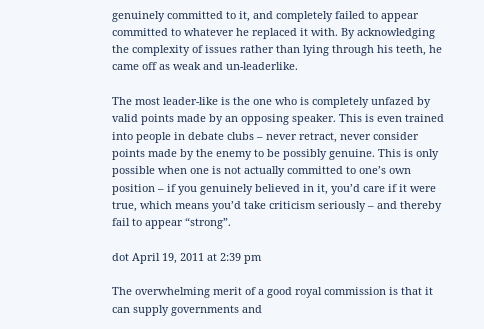genuinely committed to it, and completely failed to appear committed to whatever he replaced it with. By acknowledging the complexity of issues rather than lying through his teeth, he came off as weak and un-leaderlike.

The most leader-like is the one who is completely unfazed by valid points made by an opposing speaker. This is even trained into people in debate clubs – never retract, never consider points made by the enemy to be possibly genuine. This is only possible when one is not actually committed to one’s own position – if you genuinely believed in it, you’d care if it were true, which means you’d take criticism seriously – and thereby fail to appear “strong”.

dot April 19, 2011 at 2:39 pm

The overwhelming merit of a good royal commission is that it can supply governments and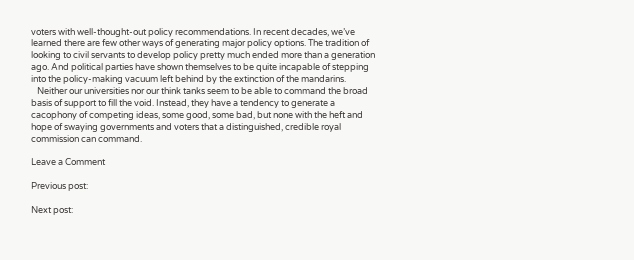voters with well-thought-out policy recommendations. In recent decades, we’ve learned there are few other ways of generating major policy options. The tradition of looking to civil servants to develop policy pretty much ended more than a generation ago. And political parties have shown themselves to be quite incapable of stepping into the policy-making vacuum left behind by the extinction of the mandarins.
   Neither our universities nor our think tanks seem to be able to command the broad basis of support to fill the void. Instead, they have a tendency to generate a cacophony of competing ideas, some good, some bad, but none with the heft and hope of swaying governments and voters that a distinguished, credible royal commission can command.

Leave a Comment

Previous post:

Next post: